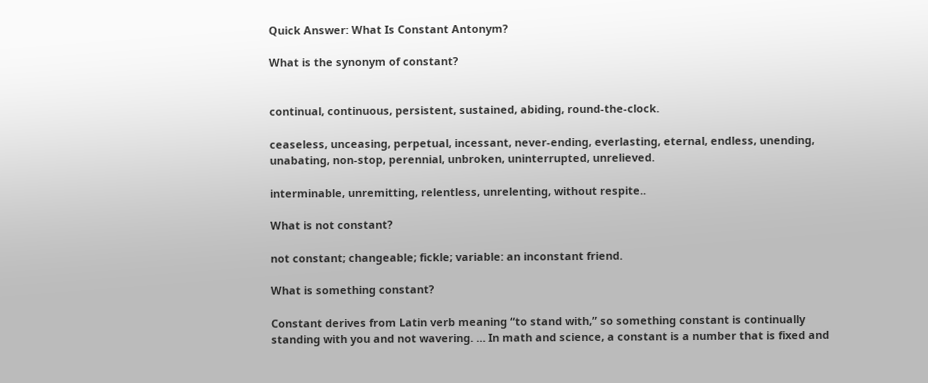Quick Answer: What Is Constant Antonym?

What is the synonym of constant?


continual, continuous, persistent, sustained, abiding, round-the-clock.

ceaseless, unceasing, perpetual, incessant, never-ending, everlasting, eternal, endless, unending, unabating, non-stop, perennial, unbroken, uninterrupted, unrelieved.

interminable, unremitting, relentless, unrelenting, without respite..

What is not constant?

not constant; changeable; fickle; variable: an inconstant friend.

What is something constant?

Constant derives from Latin verb meaning “to stand with,” so something constant is continually standing with you and not wavering. … In math and science, a constant is a number that is fixed and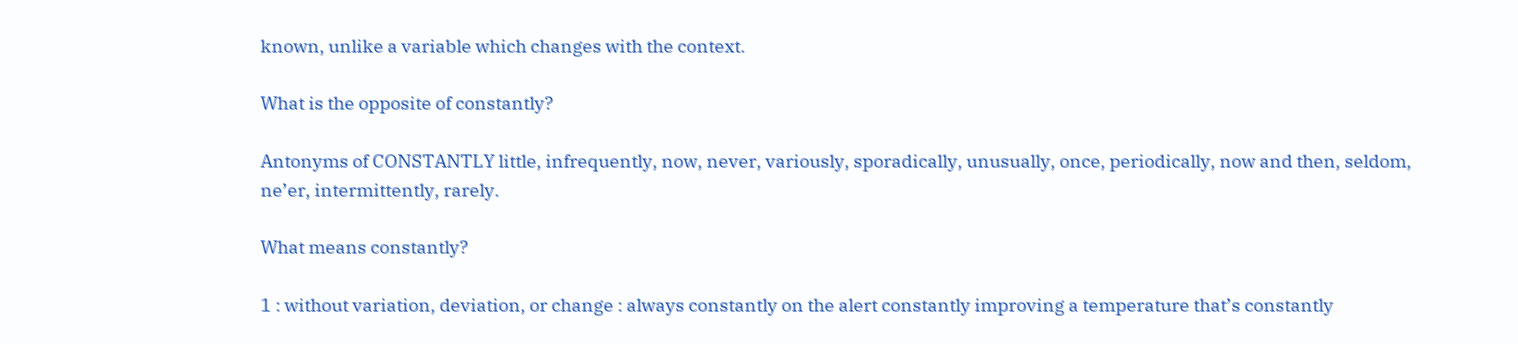known, unlike a variable which changes with the context.

What is the opposite of constantly?

Antonyms of CONSTANTLY little, infrequently, now, never, variously, sporadically, unusually, once, periodically, now and then, seldom, ne’er, intermittently, rarely.

What means constantly?

1 : without variation, deviation, or change : always constantly on the alert constantly improving a temperature that’s constantly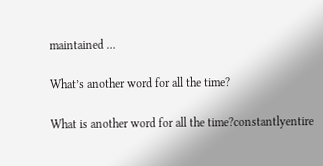maintained …

What’s another word for all the time?

What is another word for all the time?constantlyentire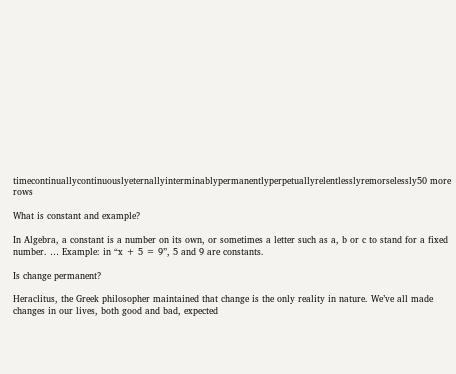timecontinuallycontinuouslyeternallyinterminablypermanentlyperpetuallyrelentlesslyremorselessly50 more rows

What is constant and example?

In Algebra, a constant is a number on its own, or sometimes a letter such as a, b or c to stand for a fixed number. … Example: in “x + 5 = 9”, 5 and 9 are constants.

Is change permanent?

Heraclitus, the Greek philosopher maintained that change is the only reality in nature. We’ve all made changes in our lives, both good and bad, expected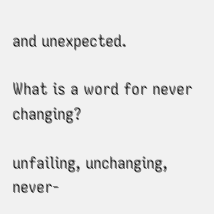and unexpected.

What is a word for never changing?

unfailing, unchanging, never-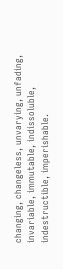changing, changeless, unvarying, unfading, invariable, immutable, indissoluble, indestructible, imperishable.